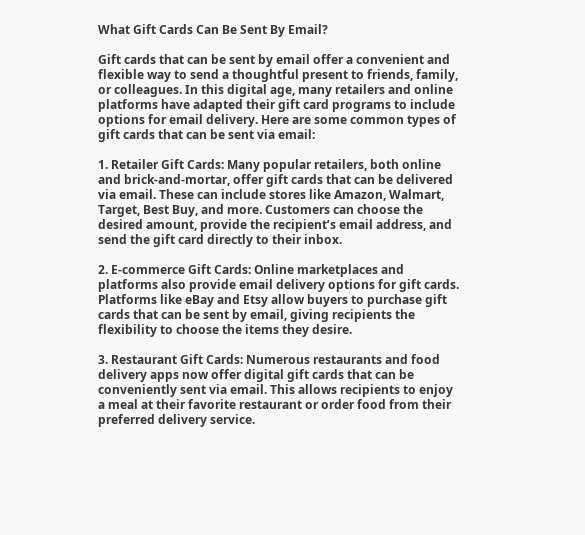What Gift Cards Can Be Sent By Email?

Gift cards that can be sent by email offer a convenient and flexible way to send a thoughtful present to friends, family, or colleagues. In this digital age, many retailers and online platforms have adapted their gift card programs to include options for email delivery. Here are some common types of gift cards that can be sent via email:

1. Retailer Gift Cards: Many popular retailers, both online and brick-and-mortar, offer gift cards that can be delivered via email. These can include stores like Amazon, Walmart, Target, Best Buy, and more. Customers can choose the desired amount, provide the recipient’s email address, and send the gift card directly to their inbox.

2. E-commerce Gift Cards: Online marketplaces and platforms also provide email delivery options for gift cards. Platforms like eBay and Etsy allow buyers to purchase gift cards that can be sent by email, giving recipients the flexibility to choose the items they desire.

3. Restaurant Gift Cards: Numerous restaurants and food delivery apps now offer digital gift cards that can be conveniently sent via email. This allows recipients to enjoy a meal at their favorite restaurant or order food from their preferred delivery service.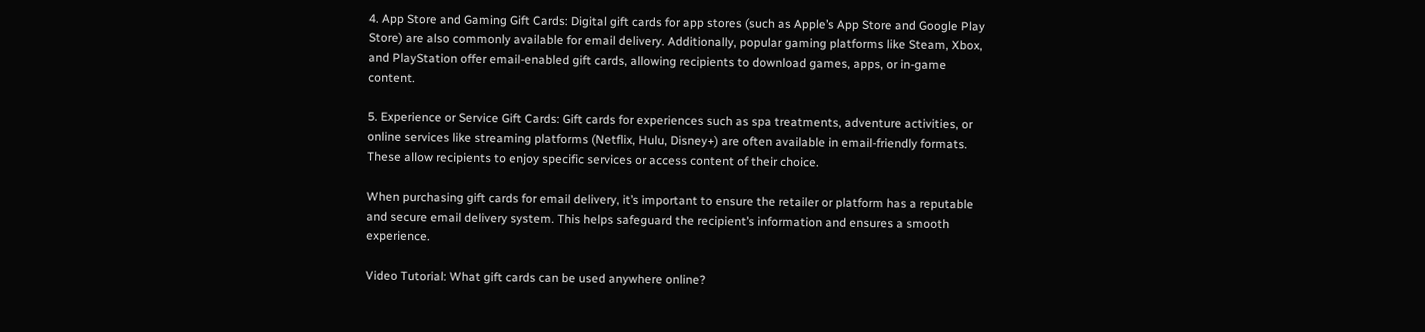4. App Store and Gaming Gift Cards: Digital gift cards for app stores (such as Apple’s App Store and Google Play Store) are also commonly available for email delivery. Additionally, popular gaming platforms like Steam, Xbox, and PlayStation offer email-enabled gift cards, allowing recipients to download games, apps, or in-game content.

5. Experience or Service Gift Cards: Gift cards for experiences such as spa treatments, adventure activities, or online services like streaming platforms (Netflix, Hulu, Disney+) are often available in email-friendly formats. These allow recipients to enjoy specific services or access content of their choice.

When purchasing gift cards for email delivery, it’s important to ensure the retailer or platform has a reputable and secure email delivery system. This helps safeguard the recipient’s information and ensures a smooth experience.

Video Tutorial: What gift cards can be used anywhere online?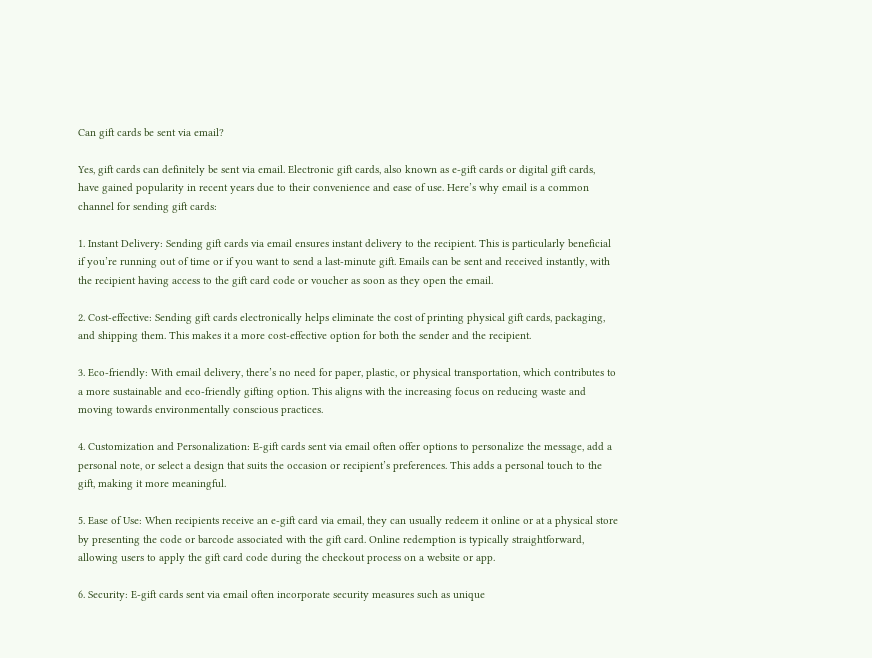Can gift cards be sent via email?

Yes, gift cards can definitely be sent via email. Electronic gift cards, also known as e-gift cards or digital gift cards, have gained popularity in recent years due to their convenience and ease of use. Here’s why email is a common channel for sending gift cards:

1. Instant Delivery: Sending gift cards via email ensures instant delivery to the recipient. This is particularly beneficial if you’re running out of time or if you want to send a last-minute gift. Emails can be sent and received instantly, with the recipient having access to the gift card code or voucher as soon as they open the email.

2. Cost-effective: Sending gift cards electronically helps eliminate the cost of printing physical gift cards, packaging, and shipping them. This makes it a more cost-effective option for both the sender and the recipient.

3. Eco-friendly: With email delivery, there’s no need for paper, plastic, or physical transportation, which contributes to a more sustainable and eco-friendly gifting option. This aligns with the increasing focus on reducing waste and moving towards environmentally conscious practices.

4. Customization and Personalization: E-gift cards sent via email often offer options to personalize the message, add a personal note, or select a design that suits the occasion or recipient’s preferences. This adds a personal touch to the gift, making it more meaningful.

5. Ease of Use: When recipients receive an e-gift card via email, they can usually redeem it online or at a physical store by presenting the code or barcode associated with the gift card. Online redemption is typically straightforward, allowing users to apply the gift card code during the checkout process on a website or app.

6. Security: E-gift cards sent via email often incorporate security measures such as unique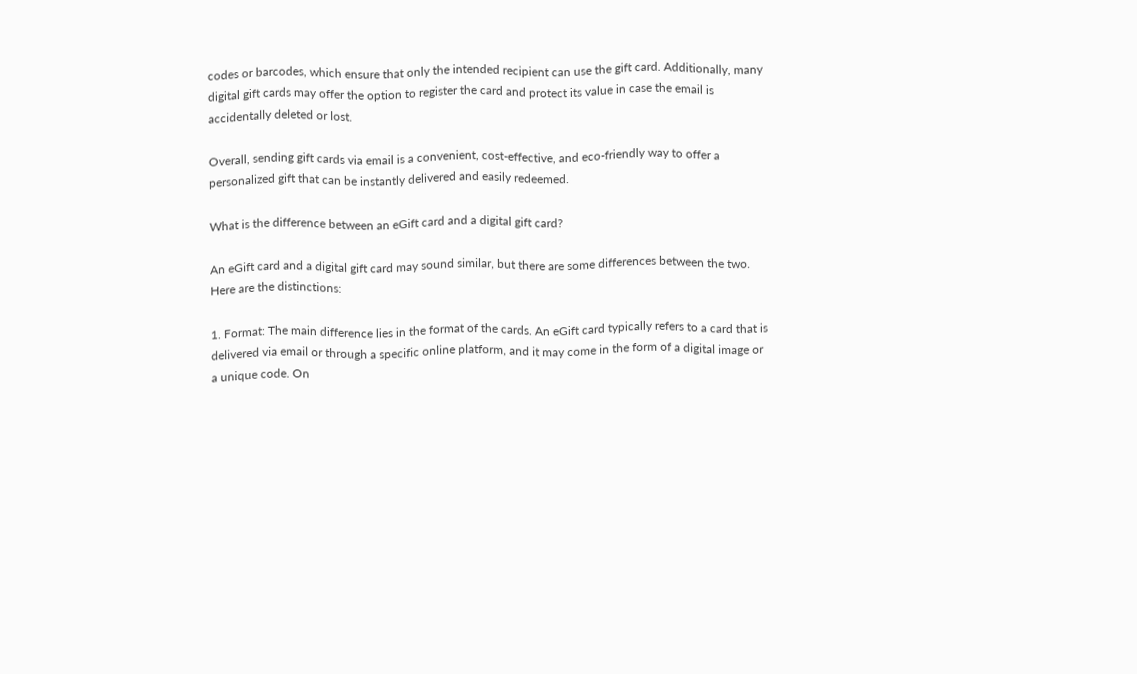codes or barcodes, which ensure that only the intended recipient can use the gift card. Additionally, many digital gift cards may offer the option to register the card and protect its value in case the email is accidentally deleted or lost.

Overall, sending gift cards via email is a convenient, cost-effective, and eco-friendly way to offer a personalized gift that can be instantly delivered and easily redeemed.

What is the difference between an eGift card and a digital gift card?

An eGift card and a digital gift card may sound similar, but there are some differences between the two. Here are the distinctions:

1. Format: The main difference lies in the format of the cards. An eGift card typically refers to a card that is delivered via email or through a specific online platform, and it may come in the form of a digital image or a unique code. On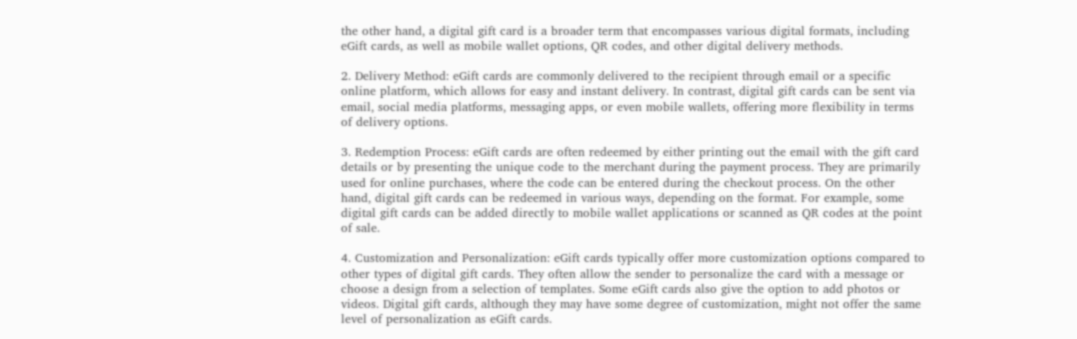the other hand, a digital gift card is a broader term that encompasses various digital formats, including eGift cards, as well as mobile wallet options, QR codes, and other digital delivery methods.

2. Delivery Method: eGift cards are commonly delivered to the recipient through email or a specific online platform, which allows for easy and instant delivery. In contrast, digital gift cards can be sent via email, social media platforms, messaging apps, or even mobile wallets, offering more flexibility in terms of delivery options.

3. Redemption Process: eGift cards are often redeemed by either printing out the email with the gift card details or by presenting the unique code to the merchant during the payment process. They are primarily used for online purchases, where the code can be entered during the checkout process. On the other hand, digital gift cards can be redeemed in various ways, depending on the format. For example, some digital gift cards can be added directly to mobile wallet applications or scanned as QR codes at the point of sale.

4. Customization and Personalization: eGift cards typically offer more customization options compared to other types of digital gift cards. They often allow the sender to personalize the card with a message or choose a design from a selection of templates. Some eGift cards also give the option to add photos or videos. Digital gift cards, although they may have some degree of customization, might not offer the same level of personalization as eGift cards.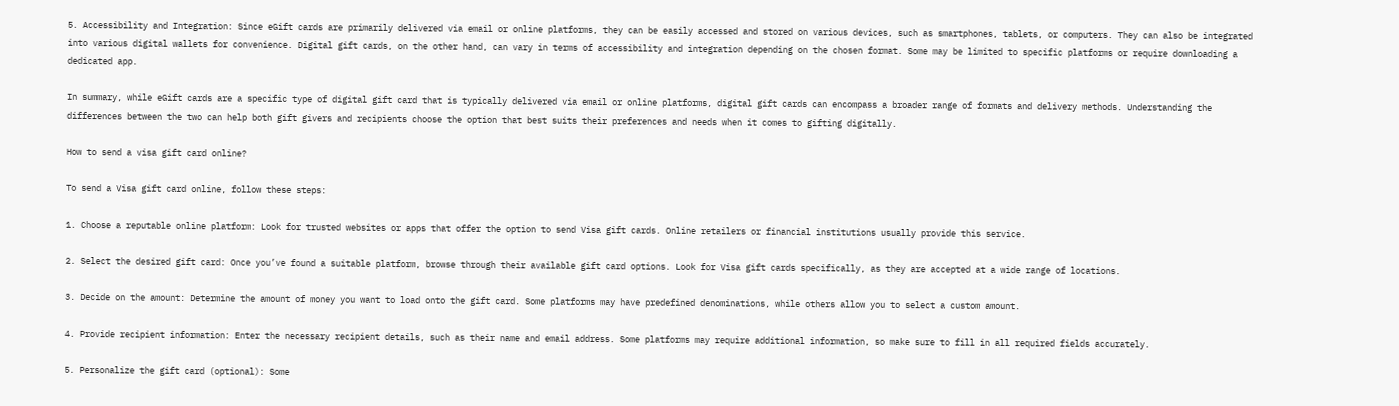5. Accessibility and Integration: Since eGift cards are primarily delivered via email or online platforms, they can be easily accessed and stored on various devices, such as smartphones, tablets, or computers. They can also be integrated into various digital wallets for convenience. Digital gift cards, on the other hand, can vary in terms of accessibility and integration depending on the chosen format. Some may be limited to specific platforms or require downloading a dedicated app.

In summary, while eGift cards are a specific type of digital gift card that is typically delivered via email or online platforms, digital gift cards can encompass a broader range of formats and delivery methods. Understanding the differences between the two can help both gift givers and recipients choose the option that best suits their preferences and needs when it comes to gifting digitally.

How to send a visa gift card online?

To send a Visa gift card online, follow these steps:

1. Choose a reputable online platform: Look for trusted websites or apps that offer the option to send Visa gift cards. Online retailers or financial institutions usually provide this service.

2. Select the desired gift card: Once you’ve found a suitable platform, browse through their available gift card options. Look for Visa gift cards specifically, as they are accepted at a wide range of locations.

3. Decide on the amount: Determine the amount of money you want to load onto the gift card. Some platforms may have predefined denominations, while others allow you to select a custom amount.

4. Provide recipient information: Enter the necessary recipient details, such as their name and email address. Some platforms may require additional information, so make sure to fill in all required fields accurately.

5. Personalize the gift card (optional): Some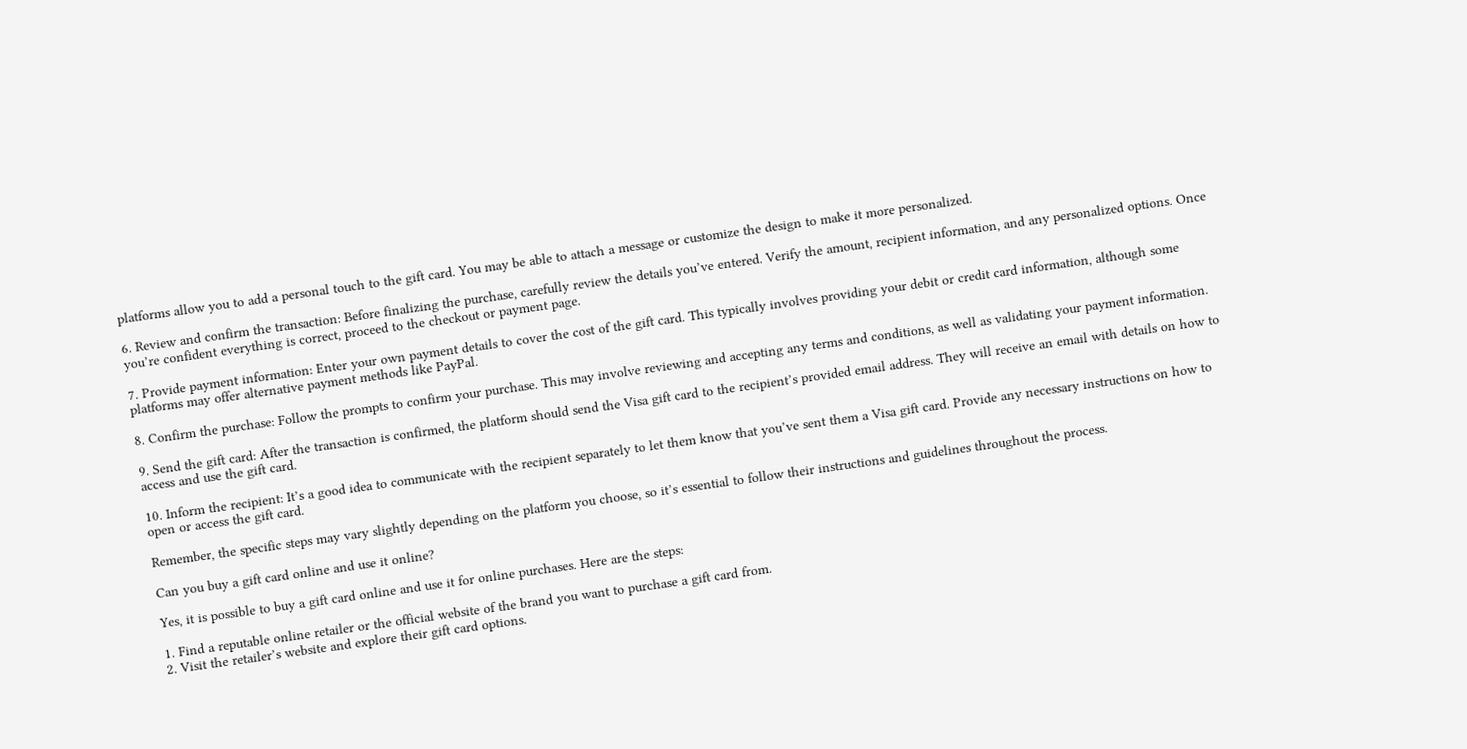platforms allow you to add a personal touch to the gift card. You may be able to attach a message or customize the design to make it more personalized.

6. Review and confirm the transaction: Before finalizing the purchase, carefully review the details you’ve entered. Verify the amount, recipient information, and any personalized options. Once you’re confident everything is correct, proceed to the checkout or payment page.

7. Provide payment information: Enter your own payment details to cover the cost of the gift card. This typically involves providing your debit or credit card information, although some platforms may offer alternative payment methods like PayPal.

8. Confirm the purchase: Follow the prompts to confirm your purchase. This may involve reviewing and accepting any terms and conditions, as well as validating your payment information.

9. Send the gift card: After the transaction is confirmed, the platform should send the Visa gift card to the recipient’s provided email address. They will receive an email with details on how to access and use the gift card.

10. Inform the recipient: It’s a good idea to communicate with the recipient separately to let them know that you’ve sent them a Visa gift card. Provide any necessary instructions on how to open or access the gift card.

Remember, the specific steps may vary slightly depending on the platform you choose, so it’s essential to follow their instructions and guidelines throughout the process.

Can you buy a gift card online and use it online?

Yes, it is possible to buy a gift card online and use it for online purchases. Here are the steps:

1. Find a reputable online retailer or the official website of the brand you want to purchase a gift card from.
2. Visit the retailer’s website and explore their gift card options.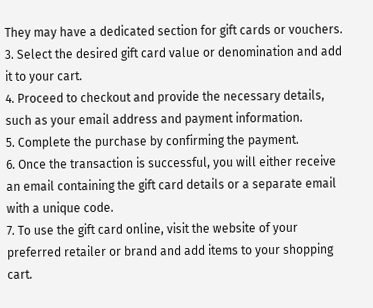They may have a dedicated section for gift cards or vouchers.
3. Select the desired gift card value or denomination and add it to your cart.
4. Proceed to checkout and provide the necessary details, such as your email address and payment information.
5. Complete the purchase by confirming the payment.
6. Once the transaction is successful, you will either receive an email containing the gift card details or a separate email with a unique code.
7. To use the gift card online, visit the website of your preferred retailer or brand and add items to your shopping cart.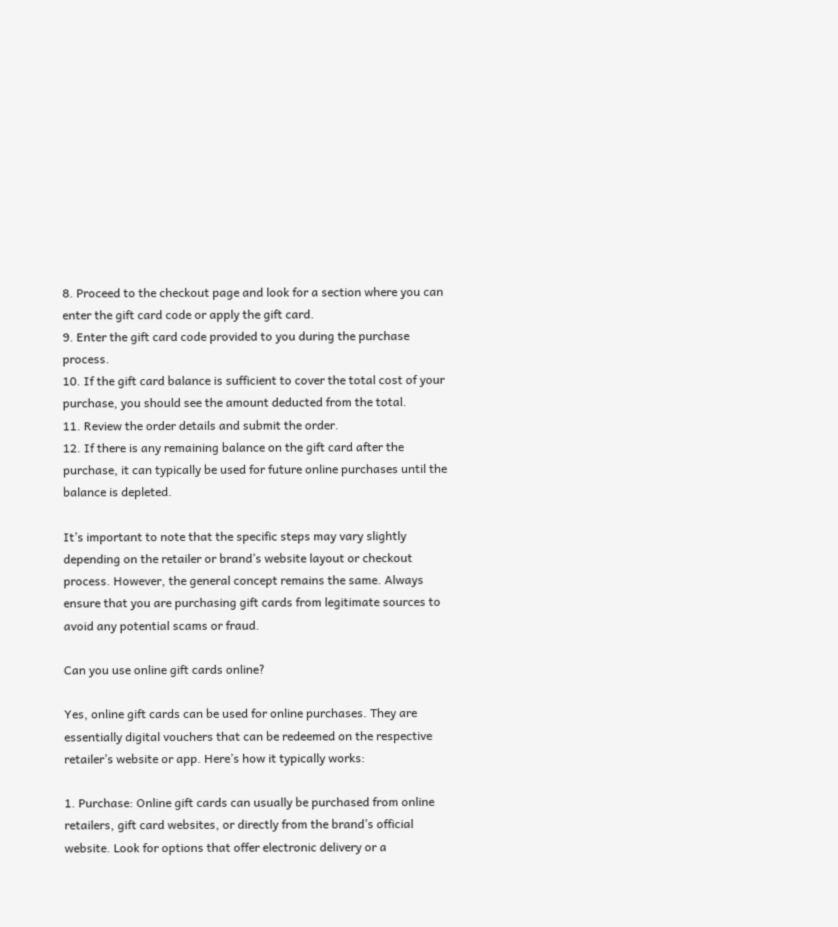8. Proceed to the checkout page and look for a section where you can enter the gift card code or apply the gift card.
9. Enter the gift card code provided to you during the purchase process.
10. If the gift card balance is sufficient to cover the total cost of your purchase, you should see the amount deducted from the total.
11. Review the order details and submit the order.
12. If there is any remaining balance on the gift card after the purchase, it can typically be used for future online purchases until the balance is depleted.

It’s important to note that the specific steps may vary slightly depending on the retailer or brand’s website layout or checkout process. However, the general concept remains the same. Always ensure that you are purchasing gift cards from legitimate sources to avoid any potential scams or fraud.

Can you use online gift cards online?

Yes, online gift cards can be used for online purchases. They are essentially digital vouchers that can be redeemed on the respective retailer’s website or app. Here’s how it typically works:

1. Purchase: Online gift cards can usually be purchased from online retailers, gift card websites, or directly from the brand’s official website. Look for options that offer electronic delivery or a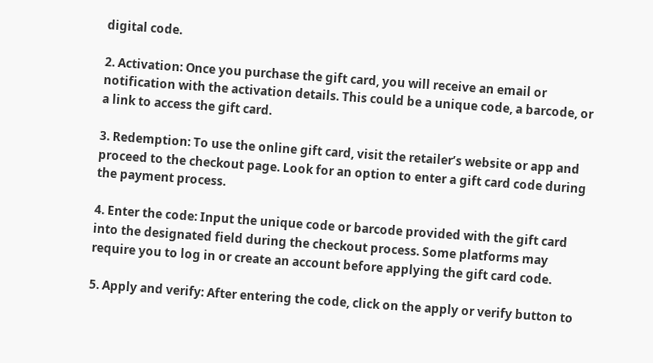digital code.

2. Activation: Once you purchase the gift card, you will receive an email or notification with the activation details. This could be a unique code, a barcode, or a link to access the gift card.

3. Redemption: To use the online gift card, visit the retailer’s website or app and proceed to the checkout page. Look for an option to enter a gift card code during the payment process.

4. Enter the code: Input the unique code or barcode provided with the gift card into the designated field during the checkout process. Some platforms may require you to log in or create an account before applying the gift card code.

5. Apply and verify: After entering the code, click on the apply or verify button to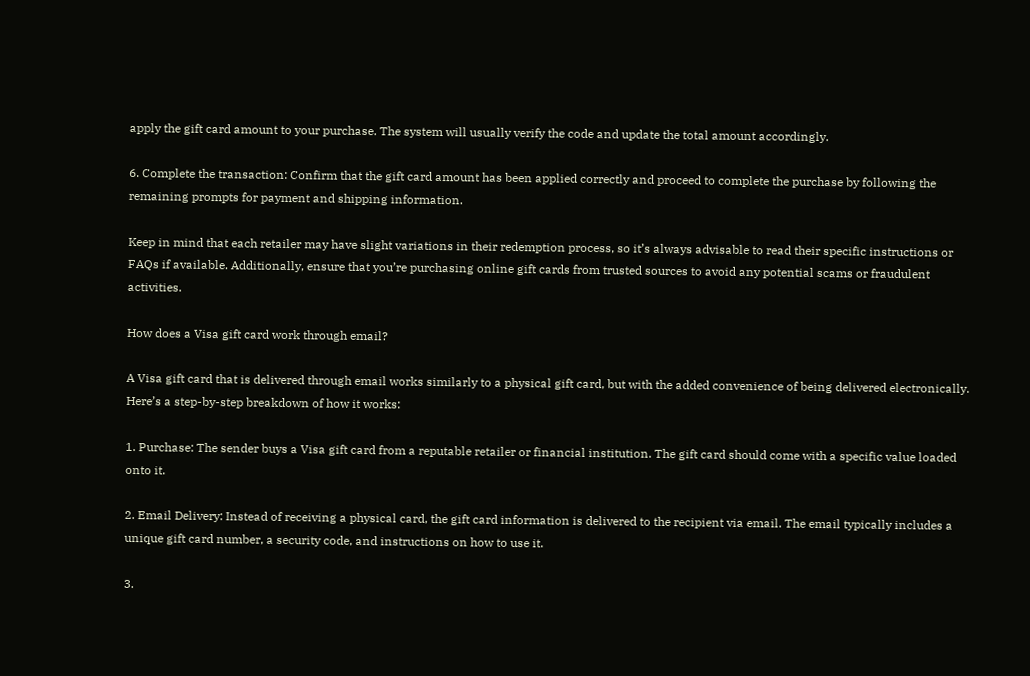apply the gift card amount to your purchase. The system will usually verify the code and update the total amount accordingly.

6. Complete the transaction: Confirm that the gift card amount has been applied correctly and proceed to complete the purchase by following the remaining prompts for payment and shipping information.

Keep in mind that each retailer may have slight variations in their redemption process, so it’s always advisable to read their specific instructions or FAQs if available. Additionally, ensure that you’re purchasing online gift cards from trusted sources to avoid any potential scams or fraudulent activities.

How does a Visa gift card work through email?

A Visa gift card that is delivered through email works similarly to a physical gift card, but with the added convenience of being delivered electronically. Here’s a step-by-step breakdown of how it works:

1. Purchase: The sender buys a Visa gift card from a reputable retailer or financial institution. The gift card should come with a specific value loaded onto it.

2. Email Delivery: Instead of receiving a physical card, the gift card information is delivered to the recipient via email. The email typically includes a unique gift card number, a security code, and instructions on how to use it.

3.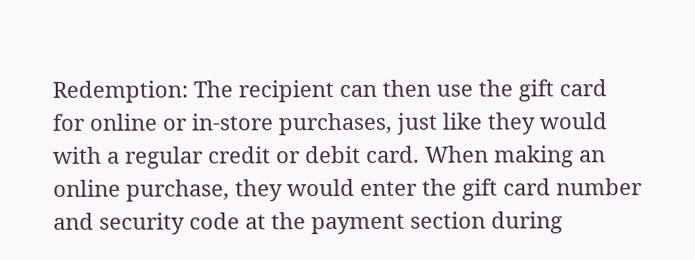Redemption: The recipient can then use the gift card for online or in-store purchases, just like they would with a regular credit or debit card. When making an online purchase, they would enter the gift card number and security code at the payment section during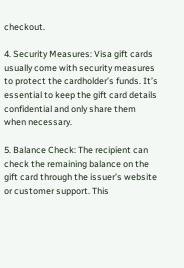checkout.

4. Security Measures: Visa gift cards usually come with security measures to protect the cardholder’s funds. It’s essential to keep the gift card details confidential and only share them when necessary.

5. Balance Check: The recipient can check the remaining balance on the gift card through the issuer’s website or customer support. This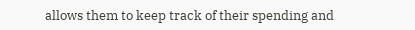allows them to keep track of their spending and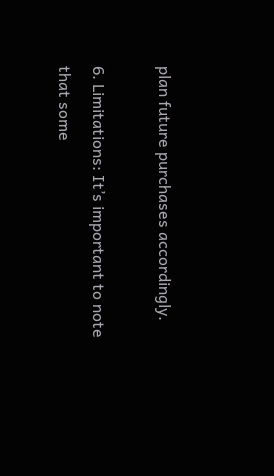plan future purchases accordingly.

6. Limitations: It’s important to note that some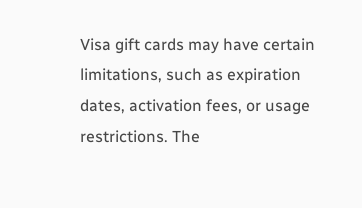Visa gift cards may have certain limitations, such as expiration dates, activation fees, or usage restrictions. The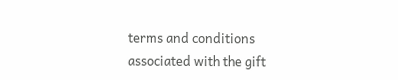terms and conditions associated with the gift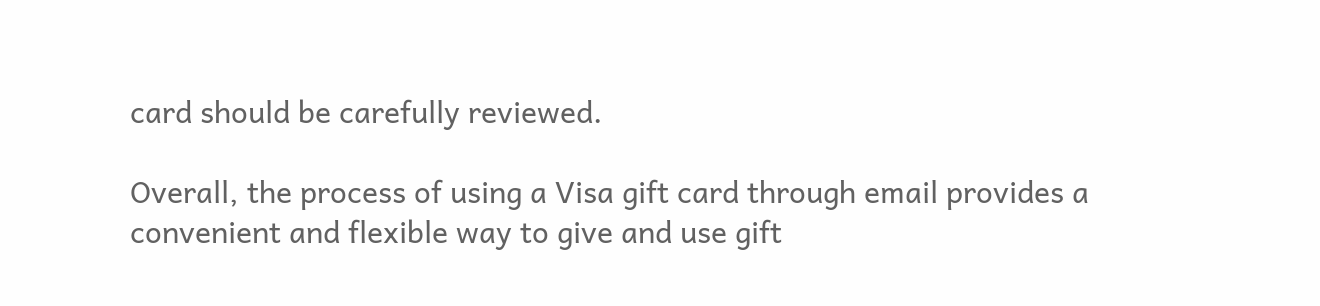card should be carefully reviewed.

Overall, the process of using a Visa gift card through email provides a convenient and flexible way to give and use gift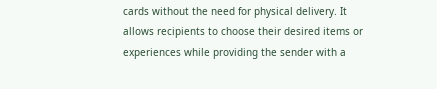cards without the need for physical delivery. It allows recipients to choose their desired items or experiences while providing the sender with a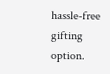hassle-free gifting option.